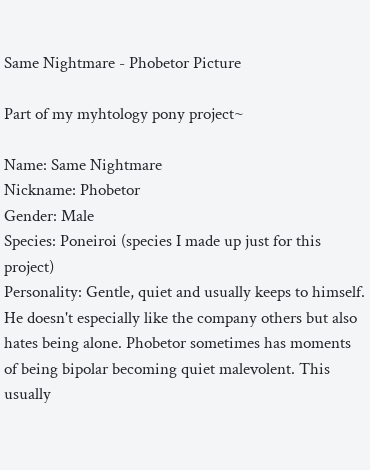Same Nightmare - Phobetor Picture

Part of my myhtology pony project~

Name: Same Nightmare
Nickname: Phobetor
Gender: Male
Species: Poneiroi (species I made up just for this project)
Personality: Gentle, quiet and usually keeps to himself. He doesn't especially like the company others but also hates being alone. Phobetor sometimes has moments of being bipolar becoming quiet malevolent. This usually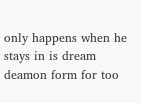only happens when he stays in is dream deamon form for too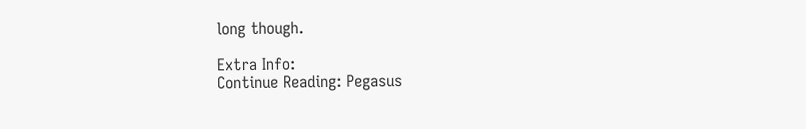long though.

Extra Info:
Continue Reading: Pegasus